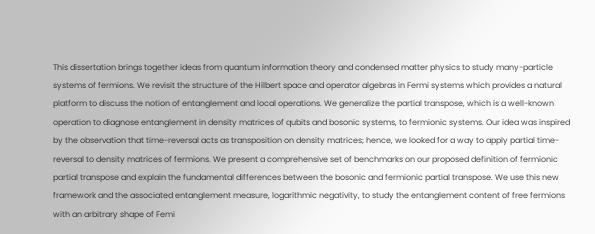This dissertation brings together ideas from quantum information theory and condensed matter physics to study many-particle systems of fermions. We revisit the structure of the Hilbert space and operator algebras in Fermi systems which provides a natural platform to discuss the notion of entanglement and local operations. We generalize the partial transpose, which is a well-known operation to diagnose entanglement in density matrices of qubits and bosonic systems, to fermionic systems. Our idea was inspired by the observation that time-reversal acts as transposition on density matrices; hence, we looked for a way to apply partial time-reversal to density matrices of fermions. We present a comprehensive set of benchmarks on our proposed definition of fermionic partial transpose and explain the fundamental differences between the bosonic and fermionic partial transpose. We use this new framework and the associated entanglement measure, logarithmic negativity, to study the entanglement content of free fermions with an arbitrary shape of Femi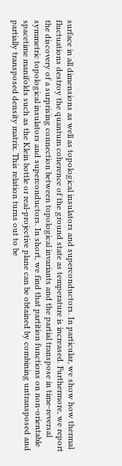surface in all dimensions as well as topological insulators and superconductors. In particular, we show how thermal fluctuations destroy the quantum coherence of the ground state as temperature is increased. Furthermore, we report the discovery of a surprising connection between topological invariants and the partial transpose in time-reversal symmetric topological insulators and superconductors. In short, we find that partition functions on non-orientable spacetime manifolds such as the Klein bottle or real-projective plane can be obtained by combining untransposed and partially transposed density matrix. This relation turns out to be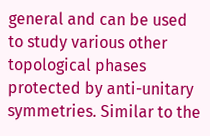general and can be used to study various other topological phases protected by anti-unitary symmetries. Similar to the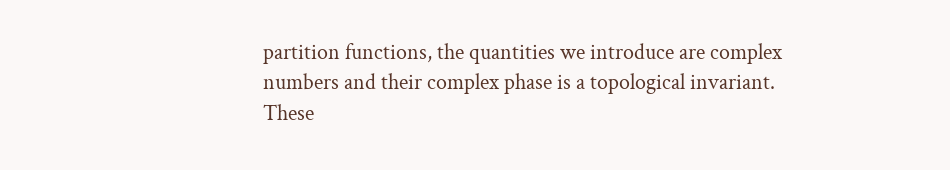partition functions, the quantities we introduce are complex numbers and their complex phase is a topological invariant. These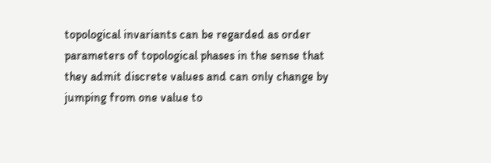topological invariants can be regarded as order parameters of topological phases in the sense that they admit discrete values and can only change by jumping from one value to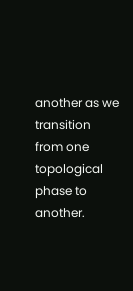another as we transition from one topological phase to another.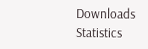Downloads Statistics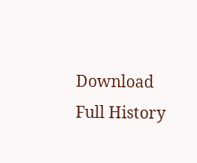Download Full History